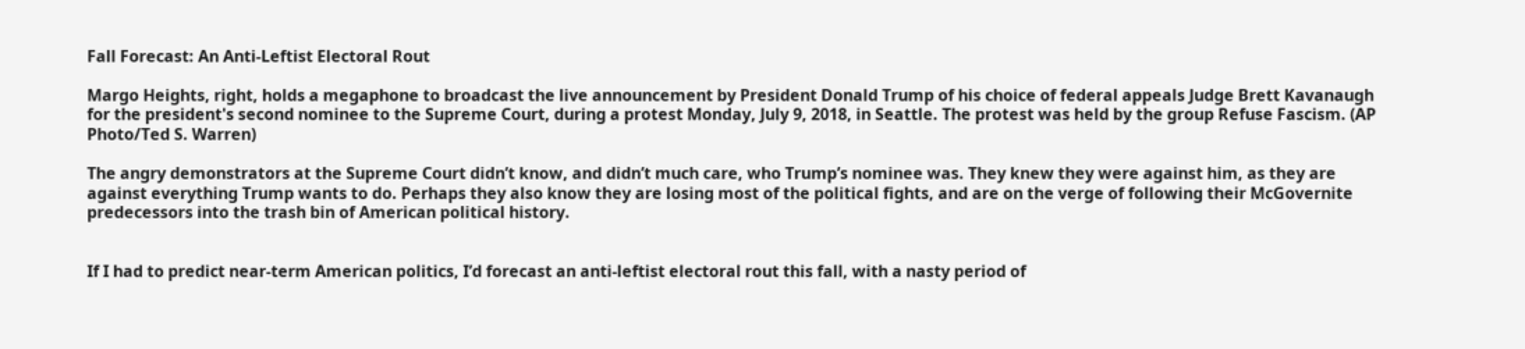Fall Forecast: An Anti-Leftist Electoral Rout

Margo Heights, right, holds a megaphone to broadcast the live announcement by President Donald Trump of his choice of federal appeals Judge Brett Kavanaugh for the president's second nominee to the Supreme Court, during a protest Monday, July 9, 2018, in Seattle. The protest was held by the group Refuse Fascism. (AP Photo/Ted S. Warren)

The angry demonstrators at the Supreme Court didn’t know, and didn’t much care, who Trump’s nominee was. They knew they were against him, as they are against everything Trump wants to do. Perhaps they also know they are losing most of the political fights, and are on the verge of following their McGovernite predecessors into the trash bin of American political history.


If I had to predict near-term American politics, I’d forecast an anti-leftist electoral rout this fall, with a nasty period of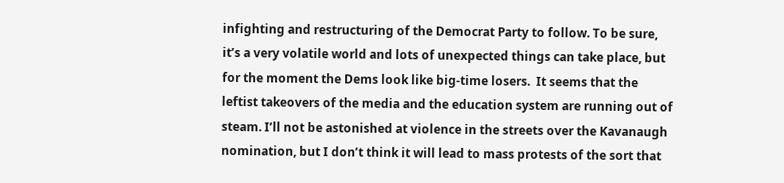infighting and restructuring of the Democrat Party to follow. To be sure, it’s a very volatile world and lots of unexpected things can take place, but for the moment the Dems look like big-time losers.  It seems that the leftist takeovers of the media and the education system are running out of steam. I’ll not be astonished at violence in the streets over the Kavanaugh nomination, but I don’t think it will lead to mass protests of the sort that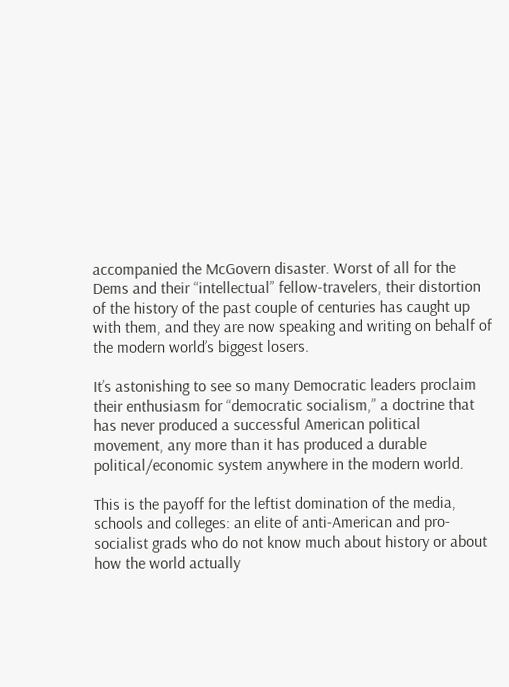accompanied the McGovern disaster. Worst of all for the Dems and their “intellectual” fellow-travelers, their distortion of the history of the past couple of centuries has caught up with them, and they are now speaking and writing on behalf of the modern world’s biggest losers.

It’s astonishing to see so many Democratic leaders proclaim their enthusiasm for “democratic socialism,” a doctrine that has never produced a successful American political movement, any more than it has produced a durable political/economic system anywhere in the modern world.

This is the payoff for the leftist domination of the media, schools and colleges: an elite of anti-American and pro-socialist grads who do not know much about history or about how the world actually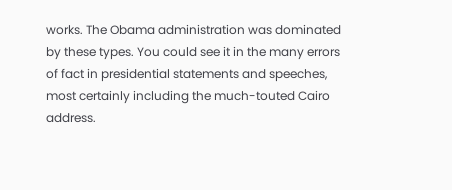works. The Obama administration was dominated by these types. You could see it in the many errors of fact in presidential statements and speeches, most certainly including the much-touted Cairo address.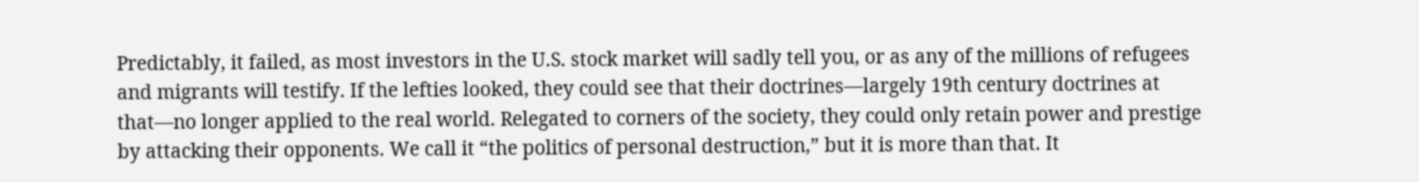Predictably, it failed, as most investors in the U.S. stock market will sadly tell you, or as any of the millions of refugees and migrants will testify. If the lefties looked, they could see that their doctrines—largely 19th century doctrines at that—no longer applied to the real world. Relegated to corners of the society, they could only retain power and prestige by attacking their opponents. We call it “the politics of personal destruction,” but it is more than that. It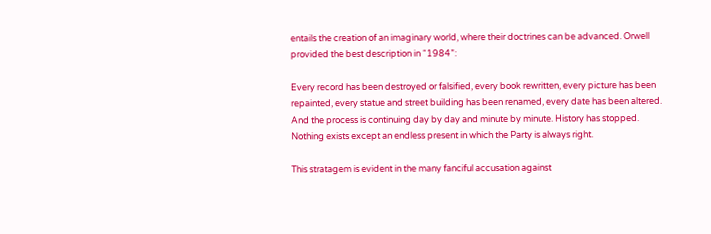entails the creation of an imaginary world, where their doctrines can be advanced. Orwell provided the best description in “1984”:

Every record has been destroyed or falsified, every book rewritten, every picture has been repainted, every statue and street building has been renamed, every date has been altered. And the process is continuing day by day and minute by minute. History has stopped. Nothing exists except an endless present in which the Party is always right.

This stratagem is evident in the many fanciful accusation against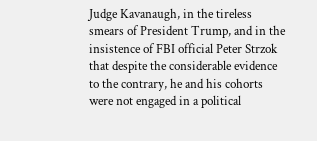Judge Kavanaugh, in the tireless smears of President Trump, and in the insistence of FBI official Peter Strzok that despite the considerable evidence to the contrary, he and his cohorts were not engaged in a political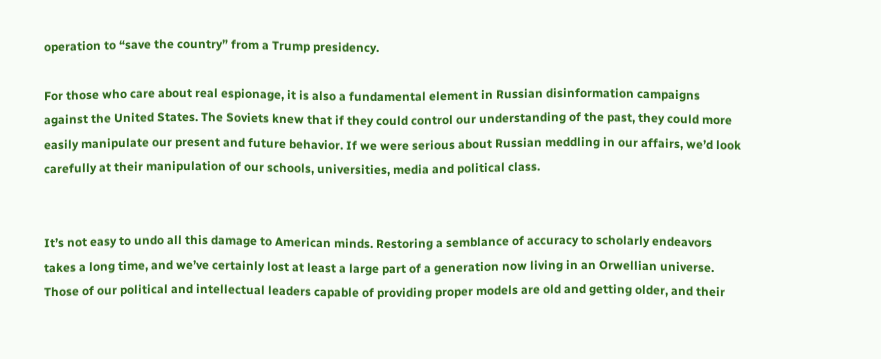operation to “save the country” from a Trump presidency.

For those who care about real espionage, it is also a fundamental element in Russian disinformation campaigns against the United States. The Soviets knew that if they could control our understanding of the past, they could more easily manipulate our present and future behavior. If we were serious about Russian meddling in our affairs, we’d look carefully at their manipulation of our schools, universities, media and political class.


It’s not easy to undo all this damage to American minds. Restoring a semblance of accuracy to scholarly endeavors takes a long time, and we’ve certainly lost at least a large part of a generation now living in an Orwellian universe. Those of our political and intellectual leaders capable of providing proper models are old and getting older, and their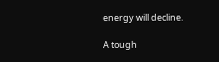energy will decline.

A tough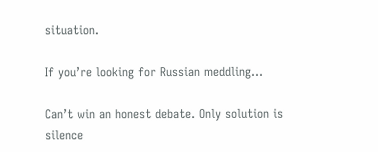situation.

If you’re looking for Russian meddling…

Can’t win an honest debate. Only solution is silence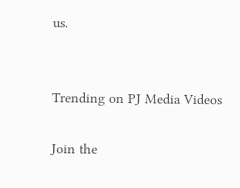us.


Trending on PJ Media Videos

Join the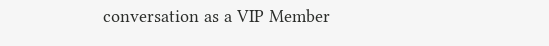conversation as a VIP Member